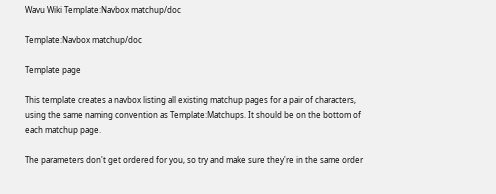Wavu Wiki Template:Navbox matchup/doc

Template:Navbox matchup/doc

Template page

This template creates a navbox listing all existing matchup pages for a pair of characters, using the same naming convention as Template:Matchups. It should be on the bottom of each matchup page.

The parameters don't get ordered for you, so try and make sure they're in the same order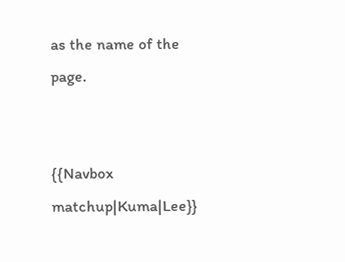as the name of the page.


{{Navbox matchup|Kuma|Lee}}